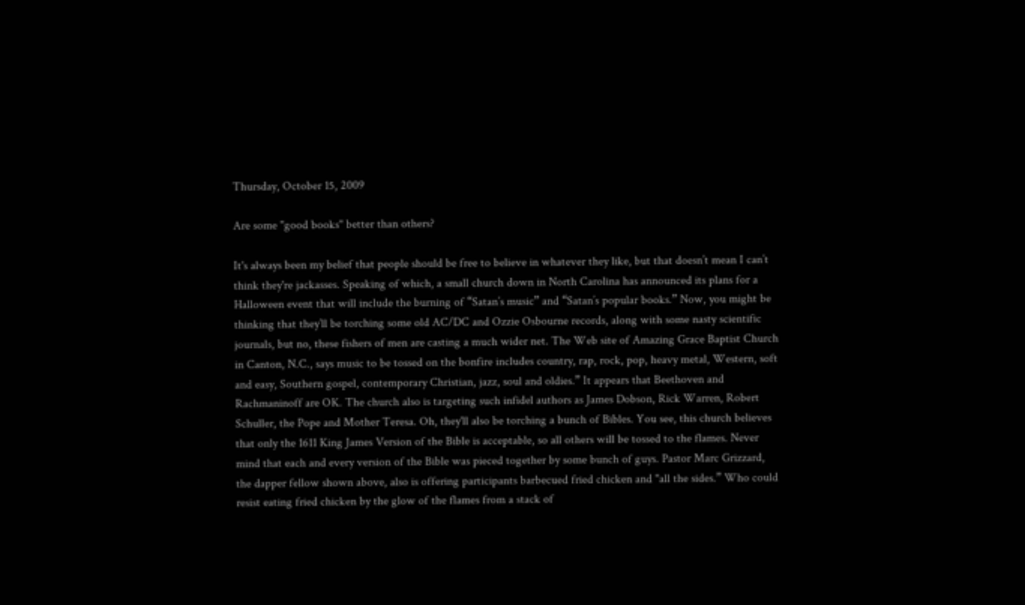Thursday, October 15, 2009

Are some "good books" better than others?

It's always been my belief that people should be free to believe in whatever they like, but that doesn’t mean I can’t think they're jackasses. Speaking of which, a small church down in North Carolina has announced its plans for a Halloween event that will include the burning of “Satan’s music” and “Satan’s popular books.” Now, you might be thinking that they’ll be torching some old AC/DC and Ozzie Osbourne records, along with some nasty scientific journals, but no, these fishers of men are casting a much wider net. The Web site of Amazing Grace Baptist Church in Canton, N.C., says music to be tossed on the bonfire includes country, rap, rock, pop, heavy metal, Western, soft and easy, Southern gospel, contemporary Christian, jazz, soul and oldies.” It appears that Beethoven and Rachmaninoff are OK. The church also is targeting such infidel authors as James Dobson, Rick Warren, Robert Schuller, the Pope and Mother Teresa. Oh, they'll also be torching a bunch of Bibles. You see, this church believes that only the 1611 King James Version of the Bible is acceptable, so all others will be tossed to the flames. Never mind that each and every version of the Bible was pieced together by some bunch of guys. Pastor Marc Grizzard, the dapper fellow shown above, also is offering participants barbecued fried chicken and "all the sides.” Who could resist eating fried chicken by the glow of the flames from a stack of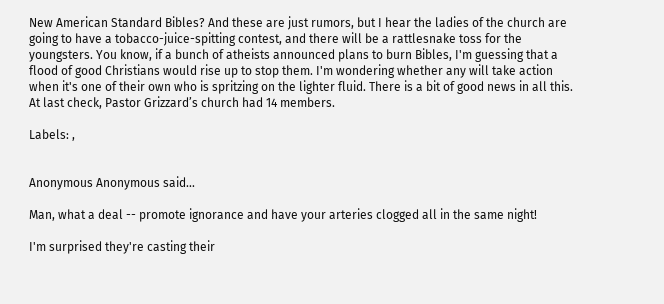New American Standard Bibles? And these are just rumors, but I hear the ladies of the church are going to have a tobacco-juice-spitting contest, and there will be a rattlesnake toss for the youngsters. You know, if a bunch of atheists announced plans to burn Bibles, I'm guessing that a flood of good Christians would rise up to stop them. I'm wondering whether any will take action when it's one of their own who is spritzing on the lighter fluid. There is a bit of good news in all this. At last check, Pastor Grizzard’s church had 14 members.

Labels: ,


Anonymous Anonymous said...

Man, what a deal -- promote ignorance and have your arteries clogged all in the same night!

I'm surprised they're casting their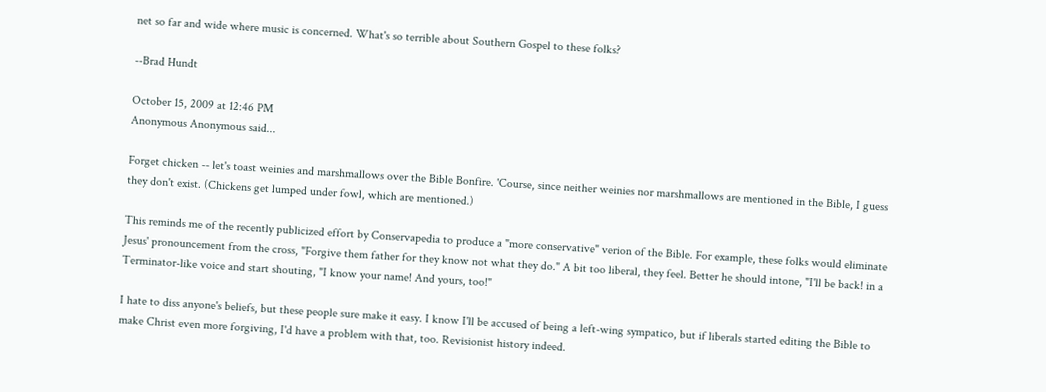net so far and wide where music is concerned. What's so terrible about Southern Gospel to these folks?

--Brad Hundt

October 15, 2009 at 12:46 PM
Anonymous Anonymous said...

Forget chicken -- let's toast weinies and marshmallows over the Bible Bonfire. 'Course, since neither weinies nor marshmallows are mentioned in the Bible, I guess they don't exist. (Chickens get lumped under fowl, which are mentioned.)

This reminds me of the recently publicized effort by Conservapedia to produce a "more conservative" verion of the Bible. For example, these folks would eliminate Jesus' pronouncement from the cross, "Forgive them father for they know not what they do." A bit too liberal, they feel. Better he should intone, "I'll be back! in a Terminator-like voice and start shouting, "I know your name! And yours, too!"

I hate to diss anyone's beliefs, but these people sure make it easy. I know I'll be accused of being a left-wing sympatico, but if liberals started editing the Bible to make Christ even more forgiving, I'd have a problem with that, too. Revisionist history indeed.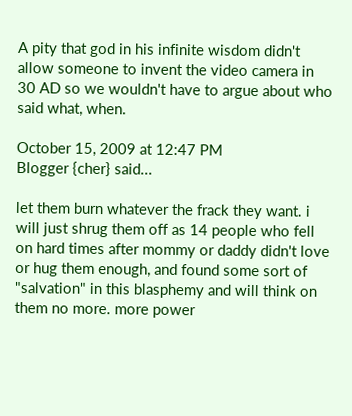A pity that god in his infinite wisdom didn't allow someone to invent the video camera in 30 AD so we wouldn't have to argue about who said what, when.

October 15, 2009 at 12:47 PM
Blogger {cher} said...

let them burn whatever the frack they want. i will just shrug them off as 14 people who fell on hard times after mommy or daddy didn't love or hug them enough, and found some sort of "salvation" in this blasphemy and will think on them no more. more power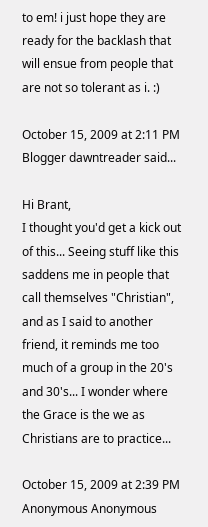to em! i just hope they are ready for the backlash that will ensue from people that are not so tolerant as i. :)

October 15, 2009 at 2:11 PM
Blogger dawntreader said...

Hi Brant,
I thought you'd get a kick out of this... Seeing stuff like this saddens me in people that call themselves "Christian", and as I said to another friend, it reminds me too much of a group in the 20's and 30's... I wonder where the Grace is the we as Christians are to practice...

October 15, 2009 at 2:39 PM
Anonymous Anonymous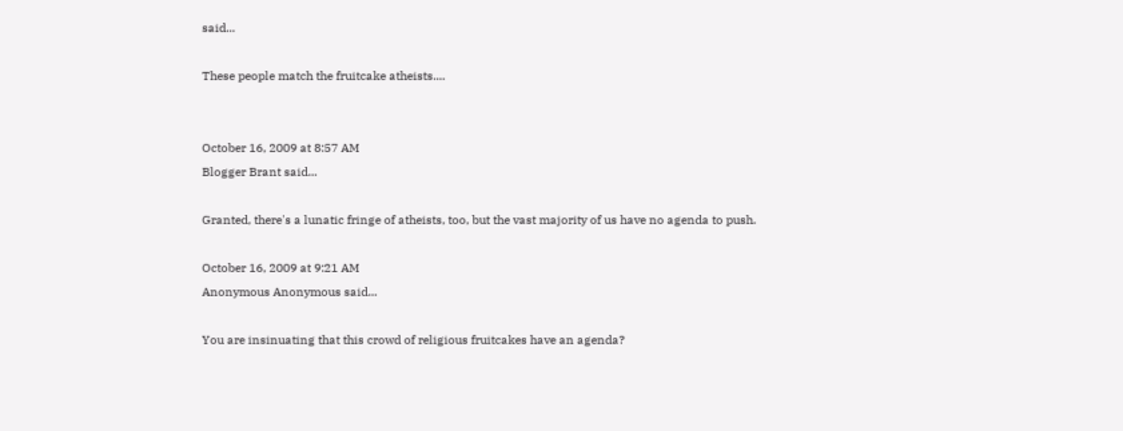said...

These people match the fruitcake atheists....


October 16, 2009 at 8:57 AM
Blogger Brant said...

Granted, there's a lunatic fringe of atheists, too, but the vast majority of us have no agenda to push.

October 16, 2009 at 9:21 AM
Anonymous Anonymous said...

You are insinuating that this crowd of religious fruitcakes have an agenda?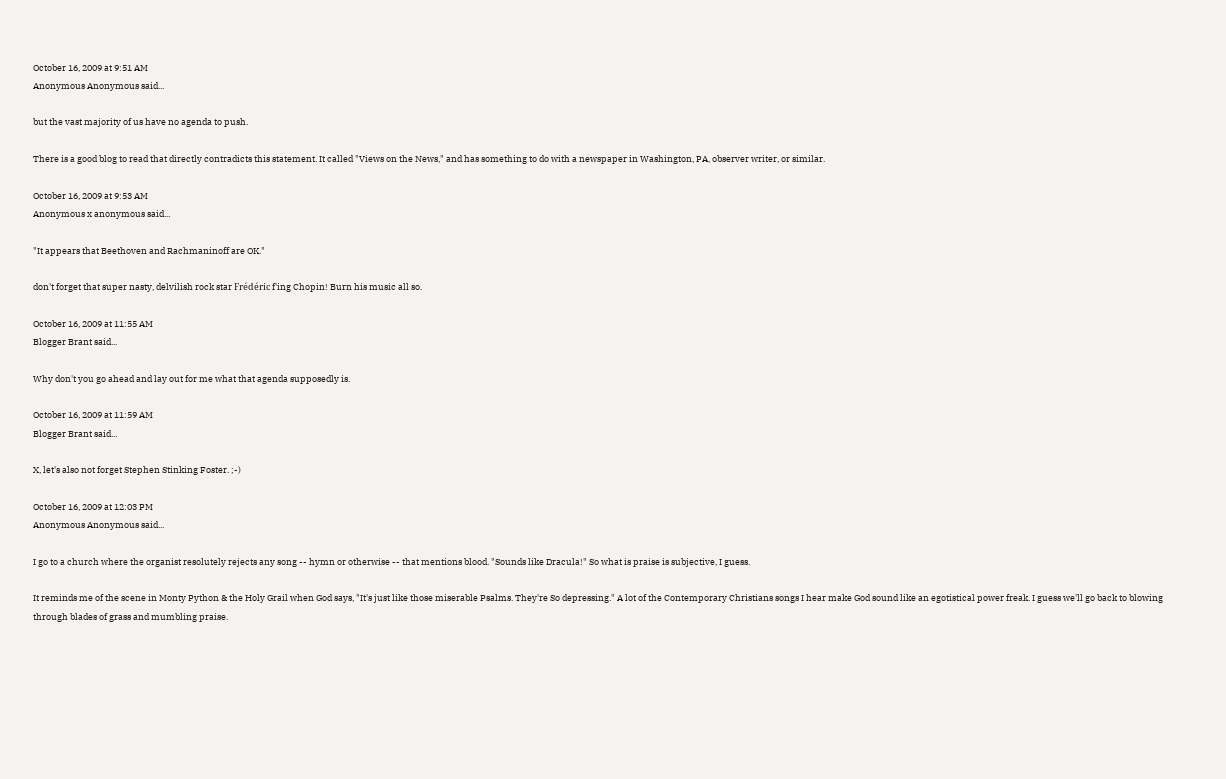October 16, 2009 at 9:51 AM
Anonymous Anonymous said...

but the vast majority of us have no agenda to push.

There is a good blog to read that directly contradicts this statement. It called "Views on the News," and has something to do with a newspaper in Washington, PA, observer writer, or similar.

October 16, 2009 at 9:53 AM
Anonymous x anonymous said...

"It appears that Beethoven and Rachmaninoff are OK."

don't forget that super nasty, delvilish rock star Frédéric f'ing Chopin! Burn his music all so.

October 16, 2009 at 11:55 AM
Blogger Brant said...

Why don't you go ahead and lay out for me what that agenda supposedly is.

October 16, 2009 at 11:59 AM
Blogger Brant said...

X, let's also not forget Stephen Stinking Foster. ;-)

October 16, 2009 at 12:03 PM
Anonymous Anonymous said...

I go to a church where the organist resolutely rejects any song -- hymn or otherwise -- that mentions blood. "Sounds like Dracula!" So what is praise is subjective, I guess.

It reminds me of the scene in Monty Python & the Holy Grail when God says, "It's just like those miserable Psalms. They're So depressing." A lot of the Contemporary Christians songs I hear make God sound like an egotistical power freak. I guess we'll go back to blowing through blades of grass and mumbling praise.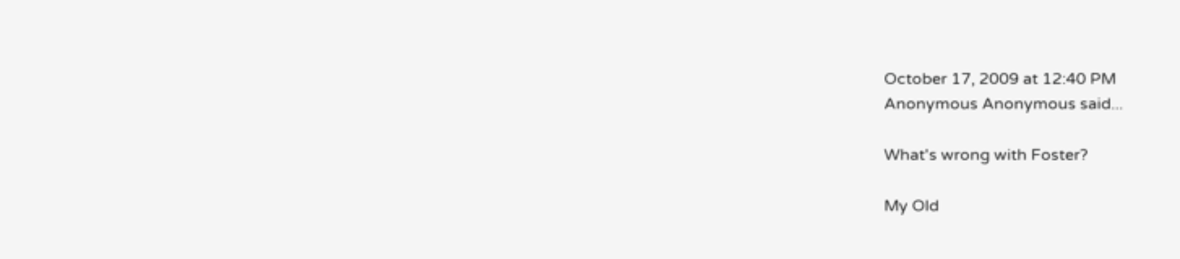October 17, 2009 at 12:40 PM
Anonymous Anonymous said...

What's wrong with Foster?

My Old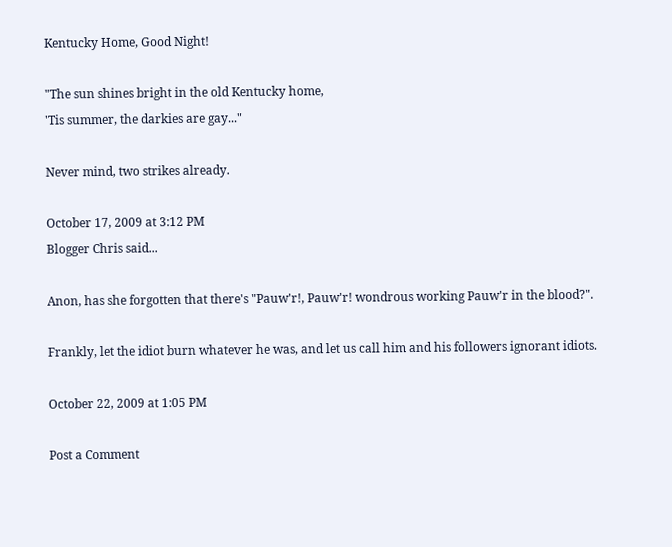Kentucky Home, Good Night!

"The sun shines bright in the old Kentucky home,
'Tis summer, the darkies are gay..."

Never mind, two strikes already.

October 17, 2009 at 3:12 PM
Blogger Chris said...

Anon, has she forgotten that there's "Pauw'r!, Pauw'r! wondrous working Pauw'r in the blood?".

Frankly, let the idiot burn whatever he was, and let us call him and his followers ignorant idiots.

October 22, 2009 at 1:05 PM

Post a Comment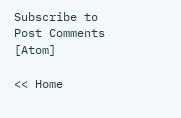Subscribe to Post Comments [Atom]

<< Home